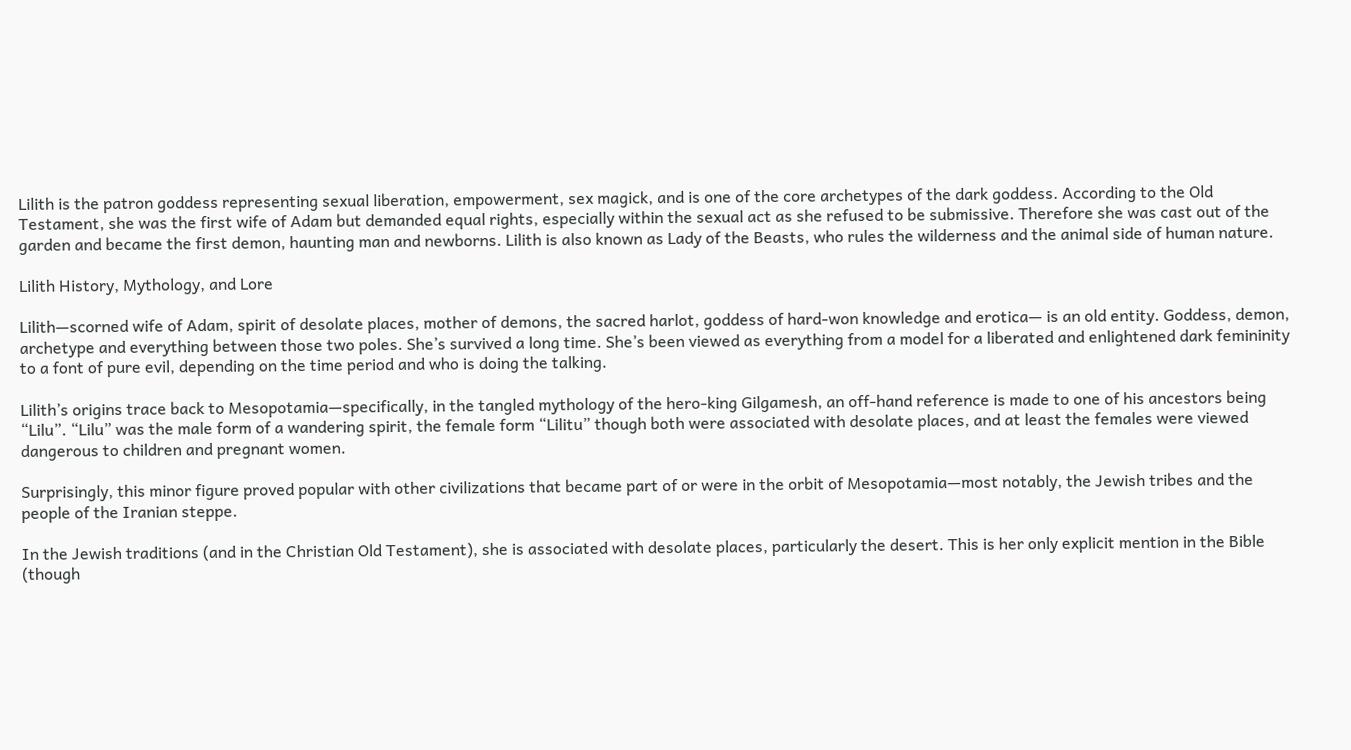Lilith is the patron goddess representing sexual liberation, empowerment, sex magick, and is one of the core archetypes of the dark goddess. According to the Old Testament, she was the first wife of Adam but demanded equal rights, especially within the sexual act as she refused to be submissive. Therefore she was cast out of the garden and became the first demon, haunting man and newborns. Lilith is also known as Lady of the Beasts, who rules the wilderness and the animal side of human nature.

Lilith History, Mythology, and Lore

Lilith—scorned wife of Adam, spirit of desolate places, mother of demons, the sacred harlot, goddess of hard-won knowledge and erotica— is an old entity. Goddess, demon, archetype and everything between those two poles. She’s survived a long time. She’s been viewed as everything from a model for a liberated and enlightened dark femininity to a font of pure evil, depending on the time period and who is doing the talking.

Lilith’s origins trace back to Mesopotamia—specifically, in the tangled mythology of the hero-king Gilgamesh, an off-hand reference is made to one of his ancestors being “Lilu”. “Lilu” was the male form of a wandering spirit, the female form “Lilitu” though both were associated with desolate places, and at least the females were viewed dangerous to children and pregnant women.

Surprisingly, this minor figure proved popular with other civilizations that became part of or were in the orbit of Mesopotamia—most notably, the Jewish tribes and the people of the Iranian steppe.

In the Jewish traditions (and in the Christian Old Testament), she is associated with desolate places, particularly the desert. This is her only explicit mention in the Bible (though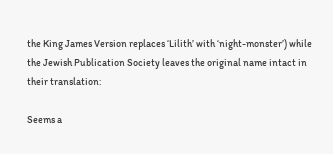the King James Version replaces ‘Lilith’ with ‘night-monster’) while the Jewish Publication Society leaves the original name intact in their translation:

Seems a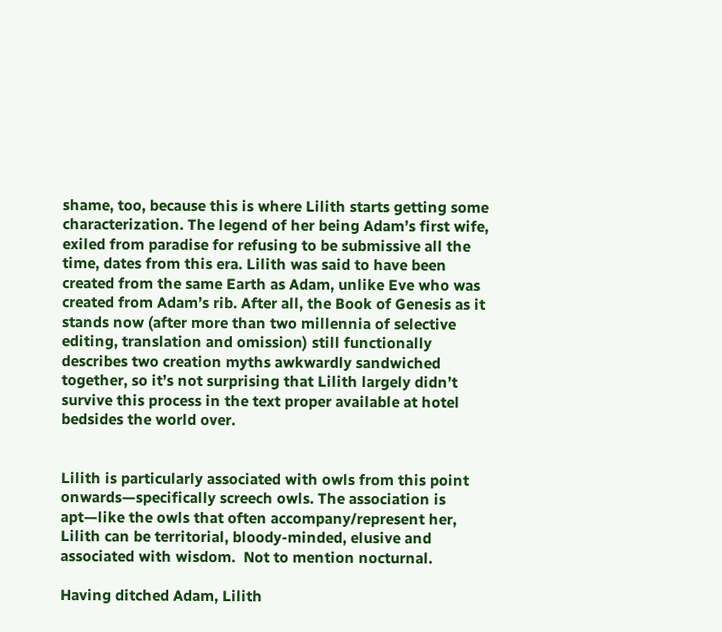shame, too, because this is where Lilith starts getting some characterization. The legend of her being Adam’s first wife, exiled from paradise for refusing to be submissive all the time, dates from this era. Lilith was said to have been created from the same Earth as Adam, unlike Eve who was created from Adam’s rib. After all, the Book of Genesis as it stands now (after more than two millennia of selective editing, translation and omission) still functionally describes two creation myths awkwardly sandwiched together, so it’s not surprising that Lilith largely didn’t survive this process in the text proper available at hotel bedsides the world over.


Lilith is particularly associated with owls from this point onwards—specifically screech owls. The association is apt—like the owls that often accompany/represent her, Lilith can be territorial, bloody-minded, elusive and associated with wisdom.  Not to mention nocturnal.

Having ditched Adam, Lilith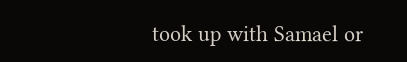took up with Samael or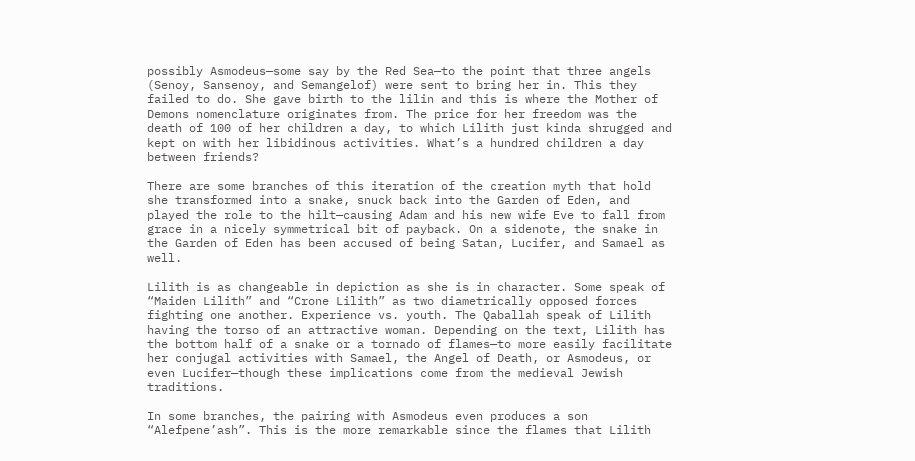possibly Asmodeus—some say by the Red Sea—to the point that three angels (Senoy, Sansenoy, and Semangelof) were sent to bring her in. This they failed to do. She gave birth to the lilin and this is where the Mother of Demons nomenclature originates from. The price for her freedom was the death of 100 of her children a day, to which Lilith just kinda shrugged and kept on with her libidinous activities. What’s a hundred children a day between friends?

There are some branches of this iteration of the creation myth that hold she transformed into a snake, snuck back into the Garden of Eden, and played the role to the hilt—causing Adam and his new wife Eve to fall from grace in a nicely symmetrical bit of payback. On a sidenote, the snake in the Garden of Eden has been accused of being Satan, Lucifer, and Samael as well.

Lilith is as changeable in depiction as she is in character. Some speak of “Maiden Lilith” and “Crone Lilith” as two diametrically opposed forces fighting one another. Experience vs. youth. The Qaballah speak of Lilith having the torso of an attractive woman. Depending on the text, Lilith has the bottom half of a snake or a tornado of flames—to more easily facilitate her conjugal activities with Samael, the Angel of Death, or Asmodeus, or even Lucifer—though these implications come from the medieval Jewish traditions.

In some branches, the pairing with Asmodeus even produces a son “Alefpene’ash”. This is the more remarkable since the flames that Lilith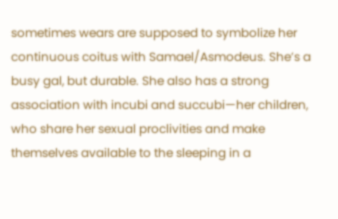sometimes wears are supposed to symbolize her continuous coitus with Samael/Asmodeus. She’s a busy gal, but durable. She also has a strong association with incubi and succubi—her children, who share her sexual proclivities and make themselves available to the sleeping in a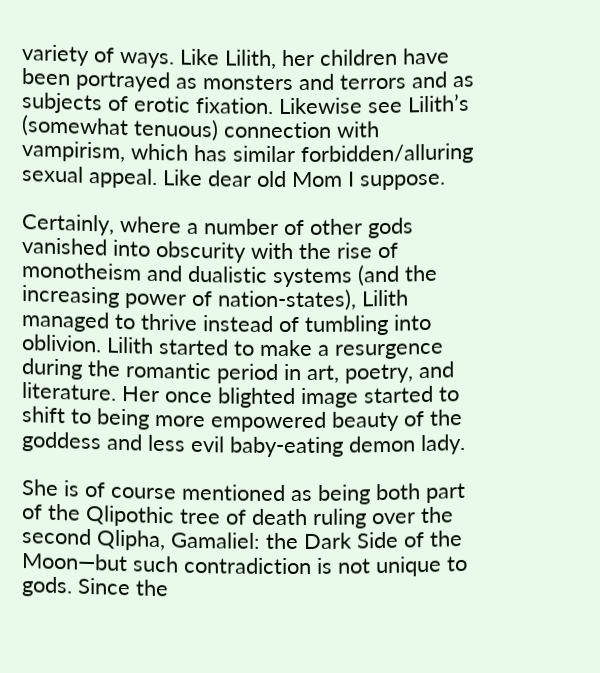variety of ways. Like Lilith, her children have been portrayed as monsters and terrors and as subjects of erotic fixation. Likewise see Lilith’s (somewhat tenuous) connection with vampirism, which has similar forbidden/alluring sexual appeal. Like dear old Mom I suppose.

Certainly, where a number of other gods vanished into obscurity with the rise of monotheism and dualistic systems (and the increasing power of nation-states), Lilith managed to thrive instead of tumbling into oblivion. Lilith started to make a resurgence during the romantic period in art, poetry, and literature. Her once blighted image started to shift to being more empowered beauty of the goddess and less evil baby-eating demon lady.

She is of course mentioned as being both part of the Qlipothic tree of death ruling over the second Qlipha, Gamaliel: the Dark Side of the Moon—but such contradiction is not unique to gods. Since the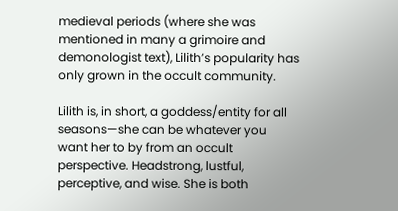medieval periods (where she was mentioned in many a grimoire and demonologist text), Lilith’s popularity has only grown in the occult community.

Lilith is, in short, a goddess/entity for all seasons—she can be whatever you want her to by from an occult perspective. Headstrong, lustful, perceptive, and wise. She is both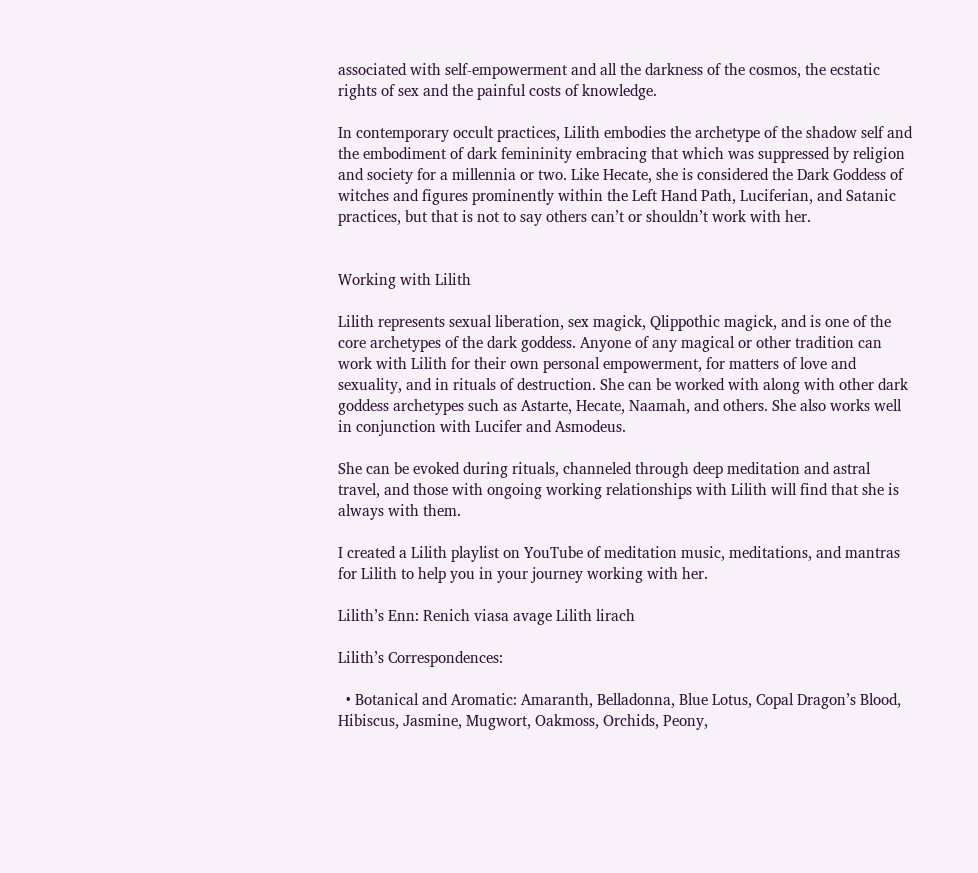associated with self-empowerment and all the darkness of the cosmos, the ecstatic rights of sex and the painful costs of knowledge.

In contemporary occult practices, Lilith embodies the archetype of the shadow self and the embodiment of dark femininity embracing that which was suppressed by religion and society for a millennia or two. Like Hecate, she is considered the Dark Goddess of witches and figures prominently within the Left Hand Path, Luciferian, and Satanic practices, but that is not to say others can’t or shouldn’t work with her.


Working with Lilith

Lilith represents sexual liberation, sex magick, Qlippothic magick, and is one of the core archetypes of the dark goddess. Anyone of any magical or other tradition can work with Lilith for their own personal empowerment, for matters of love and sexuality, and in rituals of destruction. She can be worked with along with other dark goddess archetypes such as Astarte, Hecate, Naamah, and others. She also works well in conjunction with Lucifer and Asmodeus.

She can be evoked during rituals, channeled through deep meditation and astral travel, and those with ongoing working relationships with Lilith will find that she is always with them.

I created a Lilith playlist on YouTube of meditation music, meditations, and mantras for Lilith to help you in your journey working with her.

Lilith’s Enn: Renich viasa avage Lilith lirach

Lilith’s Correspondences:

  • Botanical and Aromatic: Amaranth, Belladonna, Blue Lotus, Copal Dragon’s Blood, Hibiscus, Jasmine, Mugwort, Oakmoss, Orchids, Peony,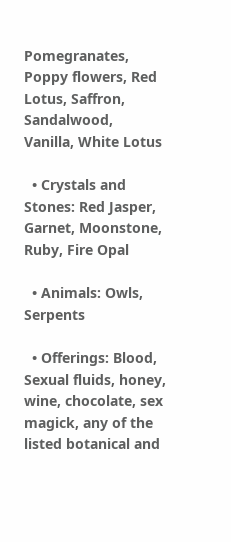Pomegranates, Poppy flowers, Red Lotus, Saffron, Sandalwood, Vanilla, White Lotus

  • Crystals and Stones: Red Jasper, Garnet, Moonstone, Ruby, Fire Opal

  • Animals: Owls, Serpents

  • Offerings: Blood, Sexual fluids, honey, wine, chocolate, sex magick, any of the listed botanical and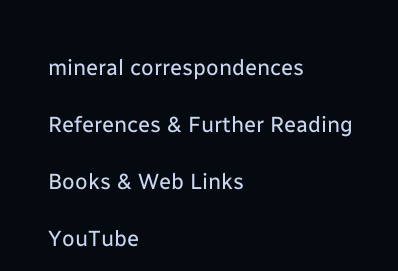mineral correspondences

References & Further Reading

Books & Web Links

YouTube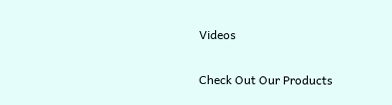Videos

Check Out Our Products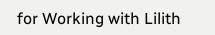for Working with Lilith